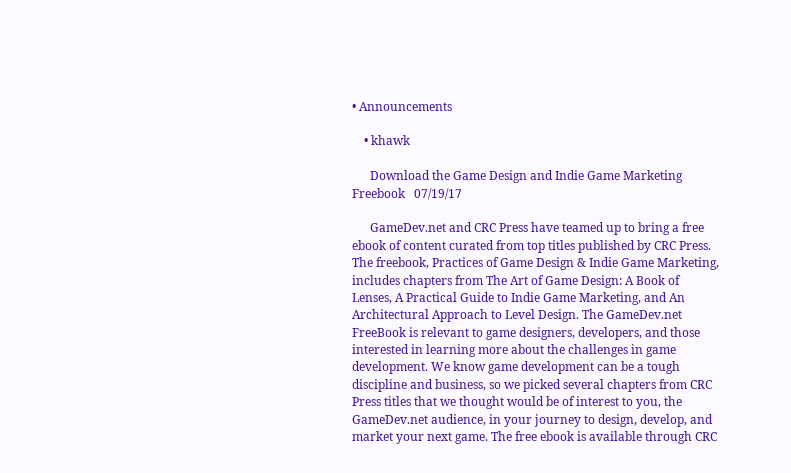• Announcements

    • khawk

      Download the Game Design and Indie Game Marketing Freebook   07/19/17

      GameDev.net and CRC Press have teamed up to bring a free ebook of content curated from top titles published by CRC Press. The freebook, Practices of Game Design & Indie Game Marketing, includes chapters from The Art of Game Design: A Book of Lenses, A Practical Guide to Indie Game Marketing, and An Architectural Approach to Level Design. The GameDev.net FreeBook is relevant to game designers, developers, and those interested in learning more about the challenges in game development. We know game development can be a tough discipline and business, so we picked several chapters from CRC Press titles that we thought would be of interest to you, the GameDev.net audience, in your journey to design, develop, and market your next game. The free ebook is available through CRC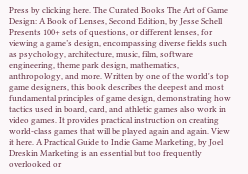Press by clicking here. The Curated Books The Art of Game Design: A Book of Lenses, Second Edition, by Jesse Schell Presents 100+ sets of questions, or different lenses, for viewing a game’s design, encompassing diverse fields such as psychology, architecture, music, film, software engineering, theme park design, mathematics, anthropology, and more. Written by one of the world's top game designers, this book describes the deepest and most fundamental principles of game design, demonstrating how tactics used in board, card, and athletic games also work in video games. It provides practical instruction on creating world-class games that will be played again and again. View it here. A Practical Guide to Indie Game Marketing, by Joel Dreskin Marketing is an essential but too frequently overlooked or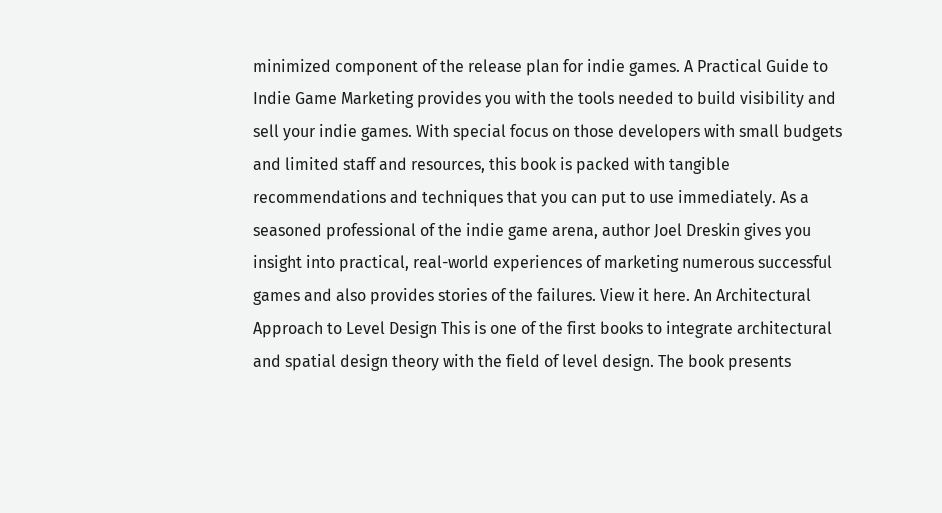minimized component of the release plan for indie games. A Practical Guide to Indie Game Marketing provides you with the tools needed to build visibility and sell your indie games. With special focus on those developers with small budgets and limited staff and resources, this book is packed with tangible recommendations and techniques that you can put to use immediately. As a seasoned professional of the indie game arena, author Joel Dreskin gives you insight into practical, real-world experiences of marketing numerous successful games and also provides stories of the failures. View it here. An Architectural Approach to Level Design This is one of the first books to integrate architectural and spatial design theory with the field of level design. The book presents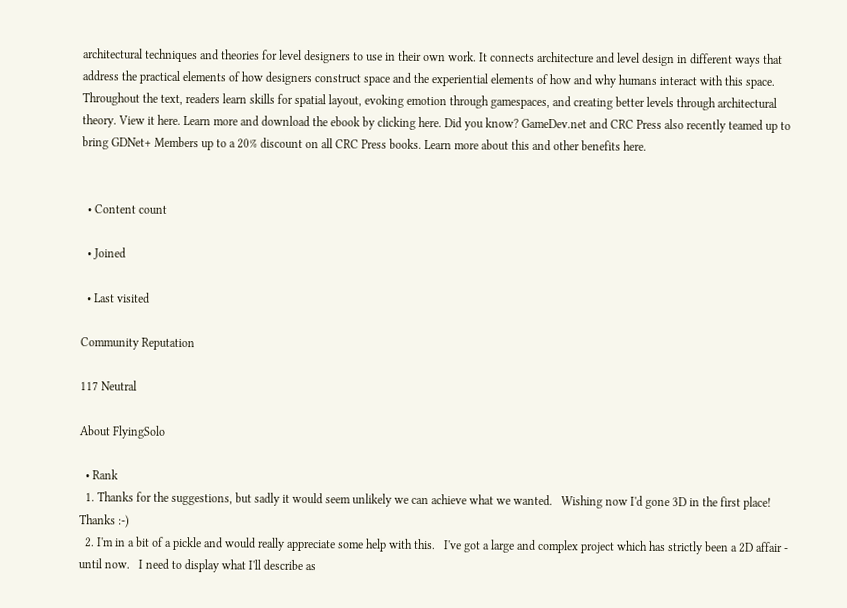architectural techniques and theories for level designers to use in their own work. It connects architecture and level design in different ways that address the practical elements of how designers construct space and the experiential elements of how and why humans interact with this space. Throughout the text, readers learn skills for spatial layout, evoking emotion through gamespaces, and creating better levels through architectural theory. View it here. Learn more and download the ebook by clicking here. Did you know? GameDev.net and CRC Press also recently teamed up to bring GDNet+ Members up to a 20% discount on all CRC Press books. Learn more about this and other benefits here.


  • Content count

  • Joined

  • Last visited

Community Reputation

117 Neutral

About FlyingSolo

  • Rank
  1. Thanks for the suggestions, but sadly it would seem unlikely we can achieve what we wanted.   Wishing now I'd gone 3D in the first place!   Thanks :-)
  2. I'm in a bit of a pickle and would really appreciate some help with this.   I've got a large and complex project which has strictly been a 2D affair - until now.   I need to display what I'll describe as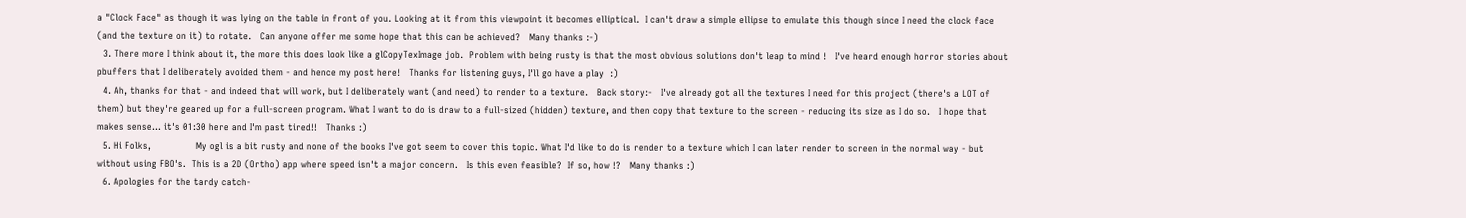a "Clock Face" as though it was lying on the table in front of you. Looking at it from this viewpoint it becomes elliptical.  I can't draw a simple ellipse to emulate this though since I need the clock face (and the texture on it) to rotate.   Can anyone offer me some hope that this can be achieved?   Many thanks :-)
  3. There more I think about it, the more this does look like a glCopyTexImage job.  Problem with being rusty is that the most obvious solutions don't leap to mind !   I've heard enough horror stories about pbuffers that I deliberately avoided them - and hence my post here!   Thanks for listening guys, I'll go have a play  :)
  4. Ah, thanks for that - and indeed that will work, but I deliberately want (and need) to render to a texture.   Back story:-   I've already got all the textures I need for this project (there's a LOT of them) but they're geared up for a full-screen program. What I want to do is draw to a full-sized (hidden) texture, and then copy that texture to the screen - reducing its size as I do so.   I hope that makes sense... it's 01:30 here and I'm past tired!!   Thanks :)
  5. Hi Folks,               My ogl is a bit rusty and none of the books I've got seem to cover this topic. What I'd like to do is render to a texture which I can later render to screen in the normal way - but without using FBO's.  This is a 2D (Ortho) app where speed isn't a major concern.   Is this even feasible?  If so, how !?   Many thanks :)
  6. Apologies for the tardy catch-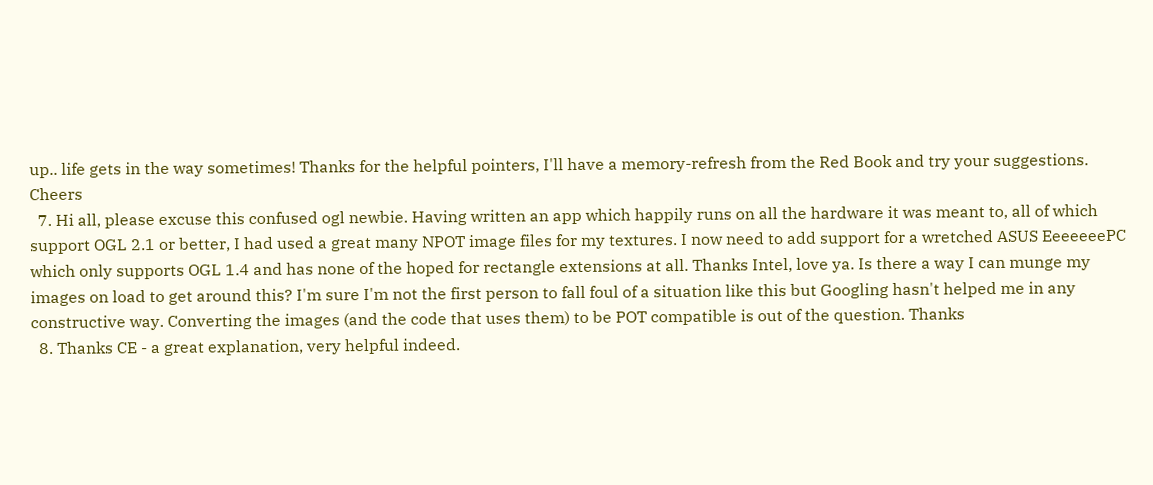up.. life gets in the way sometimes! Thanks for the helpful pointers, I'll have a memory-refresh from the Red Book and try your suggestions. Cheers
  7. Hi all, please excuse this confused ogl newbie. Having written an app which happily runs on all the hardware it was meant to, all of which support OGL 2.1 or better, I had used a great many NPOT image files for my textures. I now need to add support for a wretched ASUS EeeeeeePC which only supports OGL 1.4 and has none of the hoped for rectangle extensions at all. Thanks Intel, love ya. Is there a way I can munge my images on load to get around this? I'm sure I'm not the first person to fall foul of a situation like this but Googling hasn't helped me in any constructive way. Converting the images (and the code that uses them) to be POT compatible is out of the question. Thanks
  8. Thanks CE - a great explanation, very helpful indeed.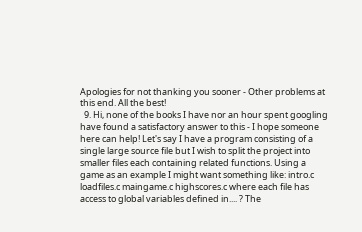Apologies for not thanking you sooner - Other problems at this end. All the best!
  9. Hi, none of the books I have nor an hour spent googling have found a satisfactory answer to this - I hope someone here can help! Let's say I have a program consisting of a single large source file but I wish to split the project into smaller files each containing related functions. Using a game as an example I might want something like: intro.c loadfiles.c maingame.c highscores.c where each file has access to global variables defined in.... ? The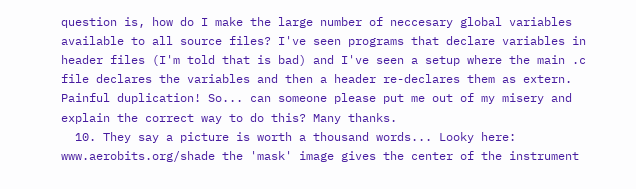question is, how do I make the large number of neccesary global variables available to all source files? I've seen programs that declare variables in header files (I'm told that is bad) and I've seen a setup where the main .c file declares the variables and then a header re-declares them as extern. Painful duplication! So... can someone please put me out of my misery and explain the correct way to do this? Many thanks.
  10. They say a picture is worth a thousand words... Looky here: www.aerobits.org/shade the 'mask' image gives the center of the instrument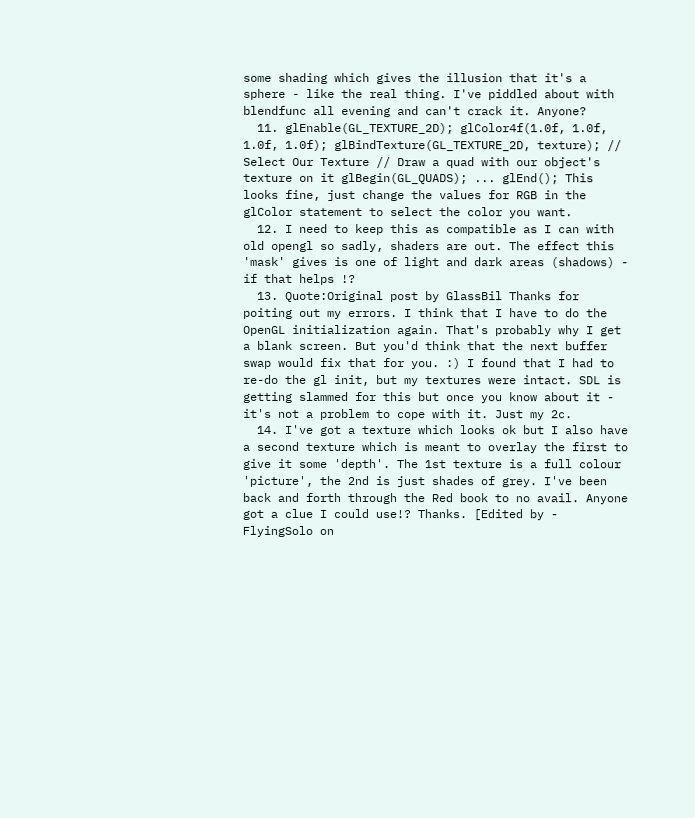some shading which gives the illusion that it's a sphere - like the real thing. I've piddled about with blendfunc all evening and can't crack it. Anyone?
  11. glEnable(GL_TEXTURE_2D); glColor4f(1.0f, 1.0f, 1.0f, 1.0f); glBindTexture(GL_TEXTURE_2D, texture); // Select Our Texture // Draw a quad with our object's texture on it glBegin(GL_QUADS); ... glEnd(); This looks fine, just change the values for RGB in the glColor statement to select the color you want.
  12. I need to keep this as compatible as I can with old opengl so sadly, shaders are out. The effect this 'mask' gives is one of light and dark areas (shadows) - if that helps !?
  13. Quote:Original post by GlassBil Thanks for poiting out my errors. I think that I have to do the OpenGL initialization again. That's probably why I get a blank screen. But you'd think that the next buffer swap would fix that for you. :) I found that I had to re-do the gl init, but my textures were intact. SDL is getting slammed for this but once you know about it - it's not a problem to cope with it. Just my 2c.
  14. I've got a texture which looks ok but I also have a second texture which is meant to overlay the first to give it some 'depth'. The 1st texture is a full colour 'picture', the 2nd is just shades of grey. I've been back and forth through the Red book to no avail. Anyone got a clue I could use!? Thanks. [Edited by - FlyingSolo on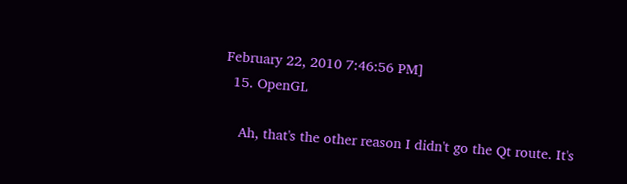February 22, 2010 7:46:56 PM]
  15. OpenGL

    Ah, that's the other reason I didn't go the Qt route. It's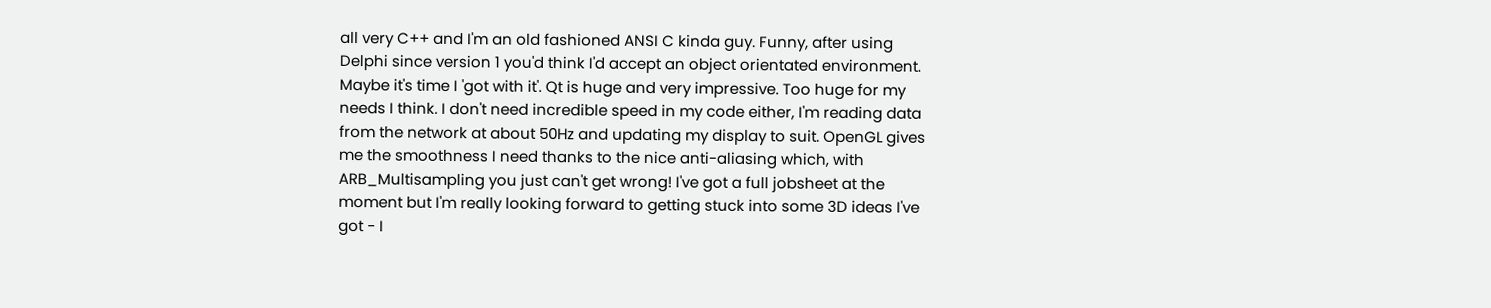all very C++ and I'm an old fashioned ANSI C kinda guy. Funny, after using Delphi since version 1 you'd think I'd accept an object orientated environment. Maybe it's time I 'got with it'. Qt is huge and very impressive. Too huge for my needs I think. I don't need incredible speed in my code either, I'm reading data from the network at about 50Hz and updating my display to suit. OpenGL gives me the smoothness I need thanks to the nice anti-aliasing which, with ARB_Multisampling you just can't get wrong! I've got a full jobsheet at the moment but I'm really looking forward to getting stuck into some 3D ideas I've got - I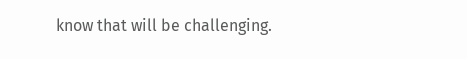know that will be challenging.